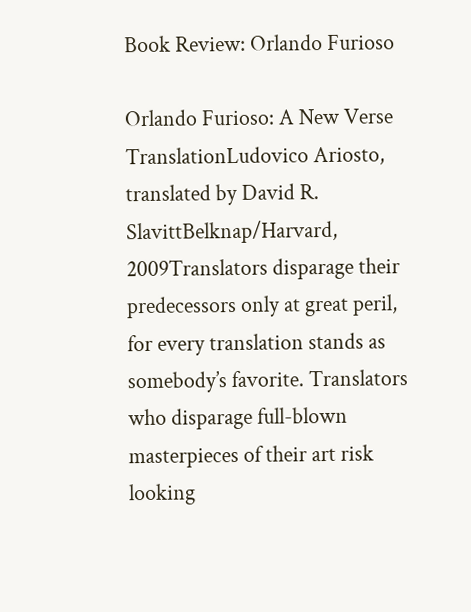Book Review: Orlando Furioso

Orlando Furioso: A New Verse TranslationLudovico Ariosto, translated by David R. SlavittBelknap/Harvard, 2009Translators disparage their predecessors only at great peril, for every translation stands as somebody’s favorite. Translators who disparage full-blown masterpieces of their art risk looking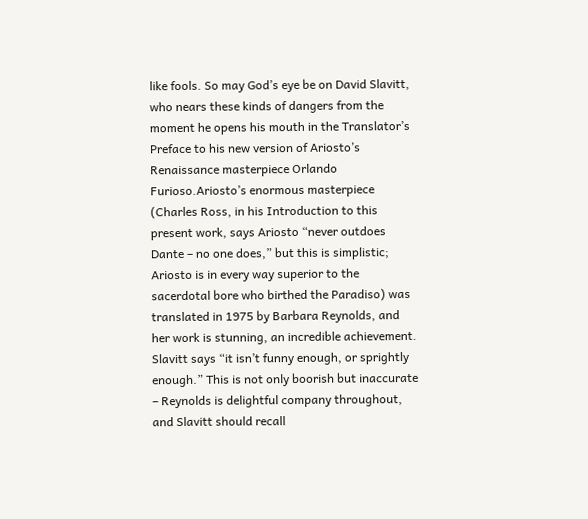like fools. So may God’s eye be on David Slavitt, who nears these kinds of dangers from the moment he opens his mouth in the Translator’s Preface to his new version of Ariosto’s Renaissance masterpiece Orlando Furioso.Ariosto’s enormous masterpiece (Charles Ross, in his Introduction to this present work, says Ariosto “never outdoes Dante – no one does,” but this is simplistic; Ariosto is in every way superior to the sacerdotal bore who birthed the Paradiso) was translated in 1975 by Barbara Reynolds, and her work is stunning, an incredible achievement. Slavitt says “it isn’t funny enough, or sprightly enough.” This is not only boorish but inaccurate – Reynolds is delightful company throughout, and Slavitt should recall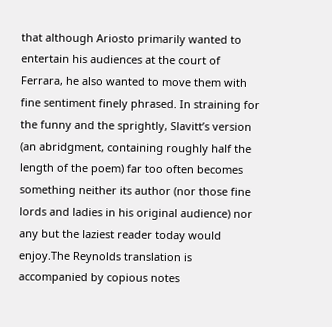that although Ariosto primarily wanted to entertain his audiences at the court of Ferrara, he also wanted to move them with fine sentiment finely phrased. In straining for the funny and the sprightly, Slavitt’s version (an abridgment, containing roughly half the length of the poem) far too often becomes something neither its author (nor those fine lords and ladies in his original audience) nor any but the laziest reader today would enjoy.The Reynolds translation is accompanied by copious notes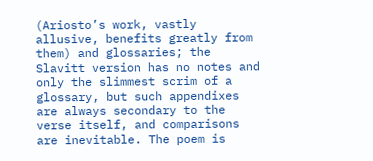(Ariosto’s work, vastly allusive, benefits greatly from them) and glossaries; the Slavitt version has no notes and only the slimmest scrim of a glossary, but such appendixes are always secondary to the verse itself, and comparisons are inevitable. The poem is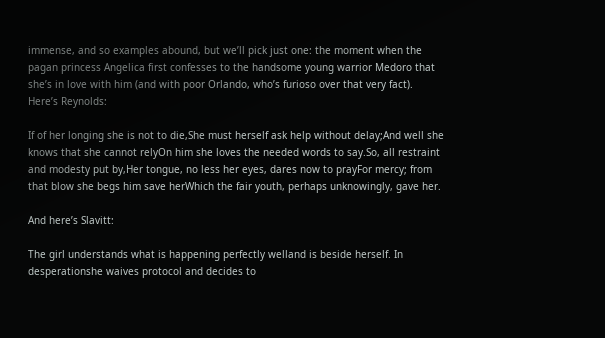immense, and so examples abound, but we’ll pick just one: the moment when the pagan princess Angelica first confesses to the handsome young warrior Medoro that she’s in love with him (and with poor Orlando, who’s furioso over that very fact). Here’s Reynolds:

If of her longing she is not to die,She must herself ask help without delay;And well she knows that she cannot relyOn him she loves the needed words to say.So, all restraint and modesty put by,Her tongue, no less her eyes, dares now to prayFor mercy; from that blow she begs him save herWhich the fair youth, perhaps unknowingly, gave her.

And here’s Slavitt:

The girl understands what is happening perfectly welland is beside herself. In desperationshe waives protocol and decides to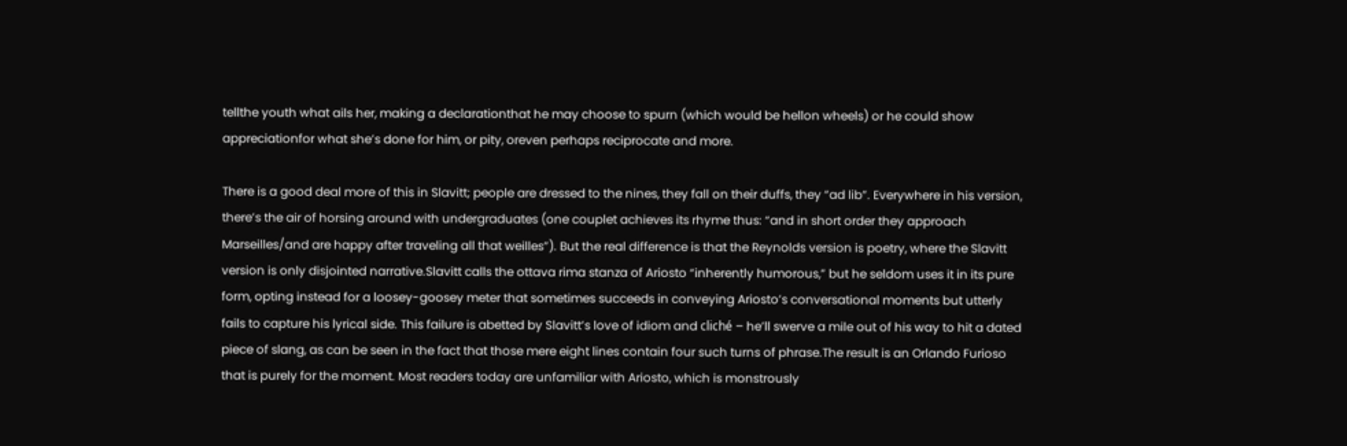tellthe youth what ails her, making a declarationthat he may choose to spurn (which would be hellon wheels) or he could show appreciationfor what she’s done for him, or pity, oreven perhaps reciprocate and more.

There is a good deal more of this in Slavitt; people are dressed to the nines, they fall on their duffs, they “ad lib”. Everywhere in his version, there’s the air of horsing around with undergraduates (one couplet achieves its rhyme thus: “and in short order they approach Marseilles/and are happy after traveling all that weilles”). But the real difference is that the Reynolds version is poetry, where the Slavitt version is only disjointed narrative.Slavitt calls the ottava rima stanza of Ariosto “inherently humorous,” but he seldom uses it in its pure form, opting instead for a loosey-goosey meter that sometimes succeeds in conveying Ariosto’s conversational moments but utterly fails to capture his lyrical side. This failure is abetted by Slavitt’s love of idiom and cliché – he’ll swerve a mile out of his way to hit a dated piece of slang, as can be seen in the fact that those mere eight lines contain four such turns of phrase.The result is an Orlando Furioso that is purely for the moment. Most readers today are unfamiliar with Ariosto, which is monstrously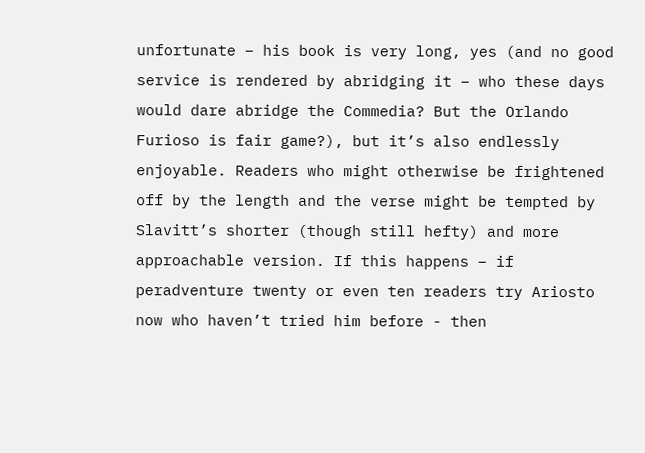unfortunate – his book is very long, yes (and no good service is rendered by abridging it – who these days would dare abridge the Commedia? But the Orlando Furioso is fair game?), but it’s also endlessly enjoyable. Readers who might otherwise be frightened off by the length and the verse might be tempted by Slavitt’s shorter (though still hefty) and more approachable version. If this happens – if peradventure twenty or even ten readers try Ariosto now who haven’t tried him before - then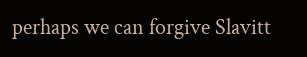perhaps we can forgive Slavitt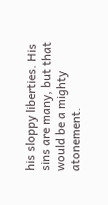his sloppy liberties. His sins are many, but that would be a mighty atonement.